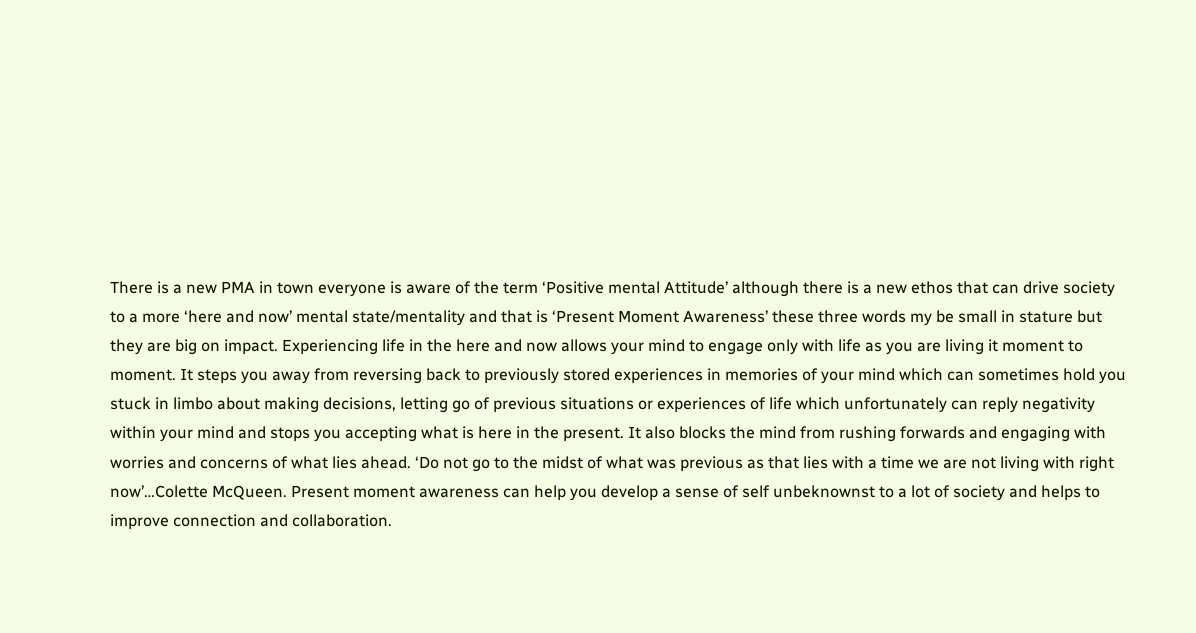There is a new PMA in town everyone is aware of the term ‘Positive mental Attitude’ although there is a new ethos that can drive society to a more ‘here and now’ mental state/mentality and that is ‘Present Moment Awareness’ these three words my be small in stature but they are big on impact. Experiencing life in the here and now allows your mind to engage only with life as you are living it moment to moment. It steps you away from reversing back to previously stored experiences in memories of your mind which can sometimes hold you stuck in limbo about making decisions, letting go of previous situations or experiences of life which unfortunately can reply negativity within your mind and stops you accepting what is here in the present. It also blocks the mind from rushing forwards and engaging with worries and concerns of what lies ahead. ‘Do not go to the midst of what was previous as that lies with a time we are not living with right now’…Colette McQueen. Present moment awareness can help you develop a sense of self unbeknownst to a lot of society and helps to improve connection and collaboration.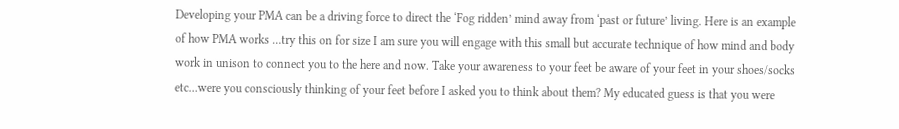Developing your PMA can be a driving force to direct the ‘Fog ridden’ mind away from ‘past or future’ living. Here is an example of how PMA works …try this on for size I am sure you will engage with this small but accurate technique of how mind and body work in unison to connect you to the here and now. Take your awareness to your feet be aware of your feet in your shoes/socks etc…were you consciously thinking of your feet before I asked you to think about them? My educated guess is that you were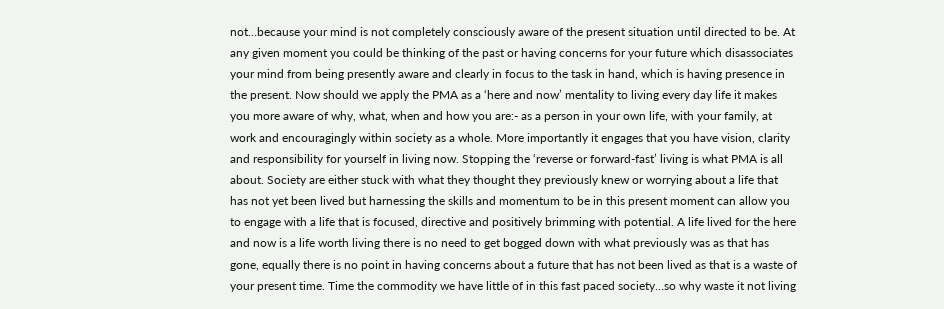not…because your mind is not completely consciously aware of the present situation until directed to be. At any given moment you could be thinking of the past or having concerns for your future which disassociates your mind from being presently aware and clearly in focus to the task in hand, which is having presence in the present. Now should we apply the PMA as a ‘here and now’ mentality to living every day life it makes you more aware of why, what, when and how you are:- as a person in your own life, with your family, at work and encouragingly within society as a whole. More importantly it engages that you have vision, clarity and responsibility for yourself in living now. Stopping the ‘reverse or forward-fast’ living is what PMA is all about. Society are either stuck with what they thought they previously knew or worrying about a life that has not yet been lived but harnessing the skills and momentum to be in this present moment can allow you to engage with a life that is focused, directive and positively brimming with potential. A life lived for the here and now is a life worth living there is no need to get bogged down with what previously was as that has gone, equally there is no point in having concerns about a future that has not been lived as that is a waste of your present time. Time the commodity we have little of in this fast paced society…so why waste it not living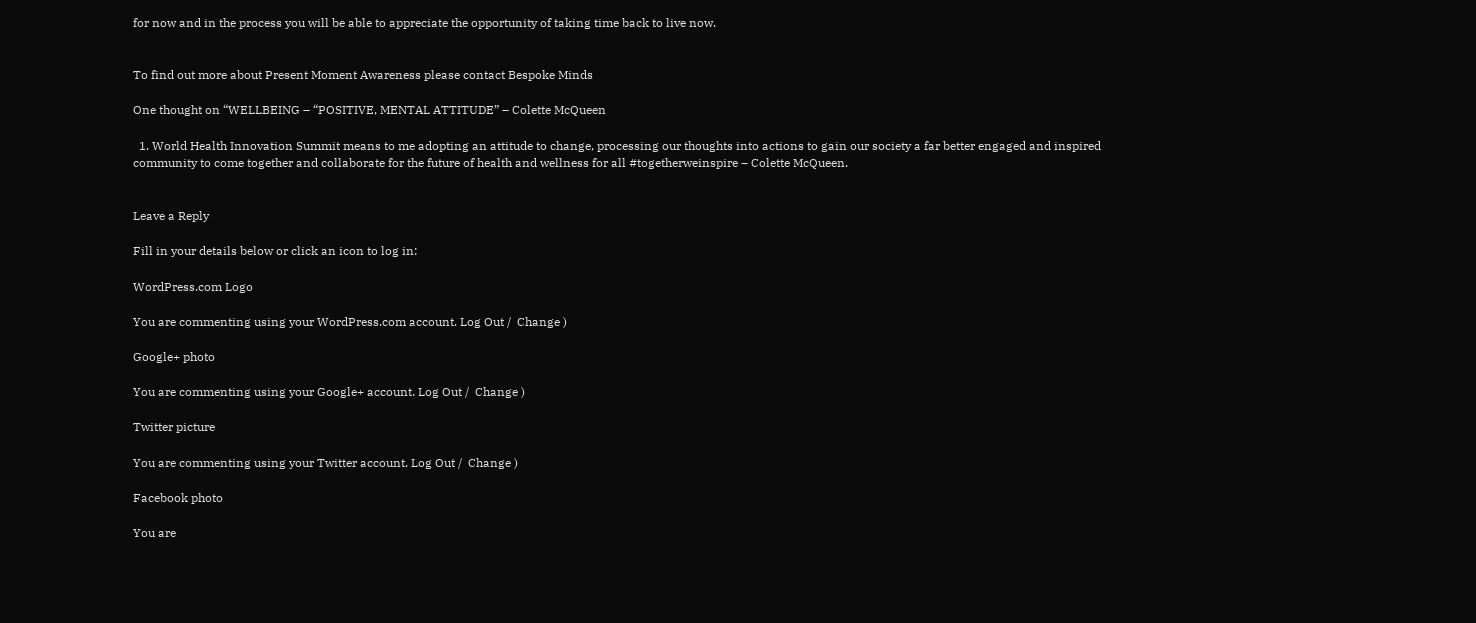for now and in the process you will be able to appreciate the opportunity of taking time back to live now.


To find out more about Present Moment Awareness please contact Bespoke Minds

One thought on “WELLBEING – “POSITIVE, MENTAL ATTITUDE” – Colette McQueen

  1. World Health Innovation Summit means to me adopting an attitude to change, processing our thoughts into actions to gain our society a far better engaged and inspired community to come together and collaborate for the future of health and wellness for all #togetherweinspire – Colette McQueen.


Leave a Reply

Fill in your details below or click an icon to log in:

WordPress.com Logo

You are commenting using your WordPress.com account. Log Out /  Change )

Google+ photo

You are commenting using your Google+ account. Log Out /  Change )

Twitter picture

You are commenting using your Twitter account. Log Out /  Change )

Facebook photo

You are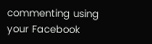commenting using your Facebook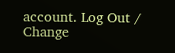account. Log Out /  Change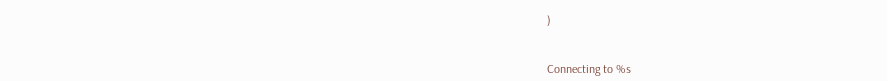)


Connecting to %s